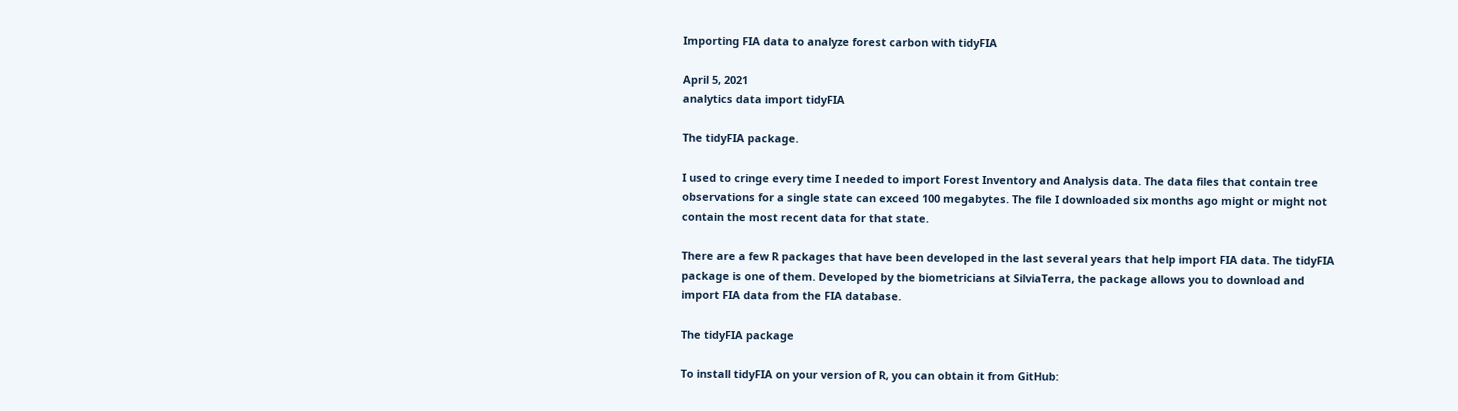Importing FIA data to analyze forest carbon with tidyFIA

April 5, 2021
analytics data import tidyFIA

The tidyFIA package.

I used to cringe every time I needed to import Forest Inventory and Analysis data. The data files that contain tree observations for a single state can exceed 100 megabytes. The file I downloaded six months ago might or might not contain the most recent data for that state.

There are a few R packages that have been developed in the last several years that help import FIA data. The tidyFIA package is one of them. Developed by the biometricians at SilviaTerra, the package allows you to download and import FIA data from the FIA database.

The tidyFIA package

To install tidyFIA on your version of R, you can obtain it from GitHub: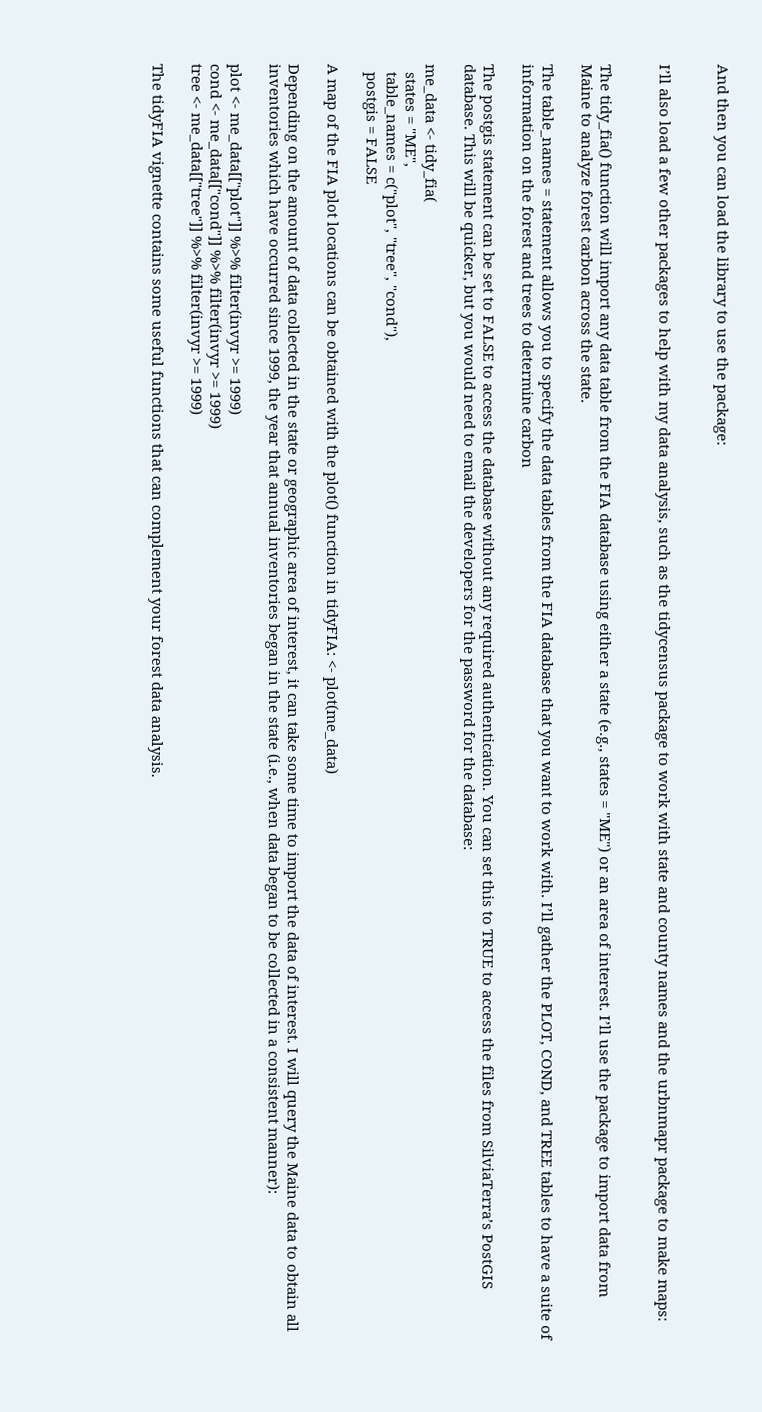And then you can load the library to use the package:


I’ll also load a few other packages to help with my data analysis, such as the tidycensus package to work with state and county names and the urbnmapr package to make maps:


The tidy_fia() function will import any data table from the FIA database using either a state (e.g., states = "ME") or an area of interest. I’ll use the package to import data from Maine to analyze forest carbon across the state.

The table_names = statement allows you to specify the data tables from the FIA database that you want to work with. I’ll gather the PLOT, COND, and TREE tables to have a suite of information on the forest and trees to determine carbon

The postgis statement can be set to FALSE to access the database without any required authentication. You can set this to TRUE to access the files from SilviaTerra’s PostGIS database. This will be quicker, but you would need to email the developers for the password for the database:

me_data <- tidy_fia(
  states = "ME",
  table_names = c("plot", "tree", "cond"),
  postgis = FALSE

A map of the FIA plot locations can be obtained with the plot() function in tidyFIA: <- plot(me_data)

Depending on the amount of data collected in the state or geographic area of interest, it can take some time to import the data of interest. I will query the Maine data to obtain all inventories which have occurred since 1999, the year that annual inventories began in the state (i.e., when data began to be collected in a consistent manner):

plot <- me_data[["plot"]] %>% filter(invyr >= 1999)
cond <- me_data[["cond"]] %>% filter(invyr >= 1999)
tree <- me_data[["tree"]] %>% filter(invyr >= 1999)

The tidyFIA vignette contains some useful functions that can complement your forest data analysis.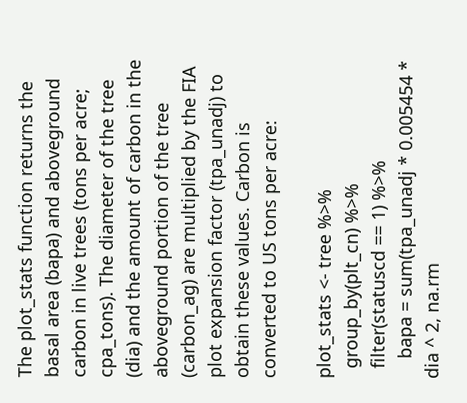The plot_stats function returns the basal area (bapa) and aboveground carbon in live trees (tons per acre; cpa_tons). The diameter of the tree (dia) and the amount of carbon in the aboveground portion of the tree (carbon_ag) are multiplied by the FIA plot expansion factor (tpa_unadj) to obtain these values. Carbon is converted to US tons per acre:

plot_stats <- tree %>%
  group_by(plt_cn) %>%
  filter(statuscd == 1) %>%
    bapa = sum(tpa_unadj * 0.005454 * dia ^ 2, na.rm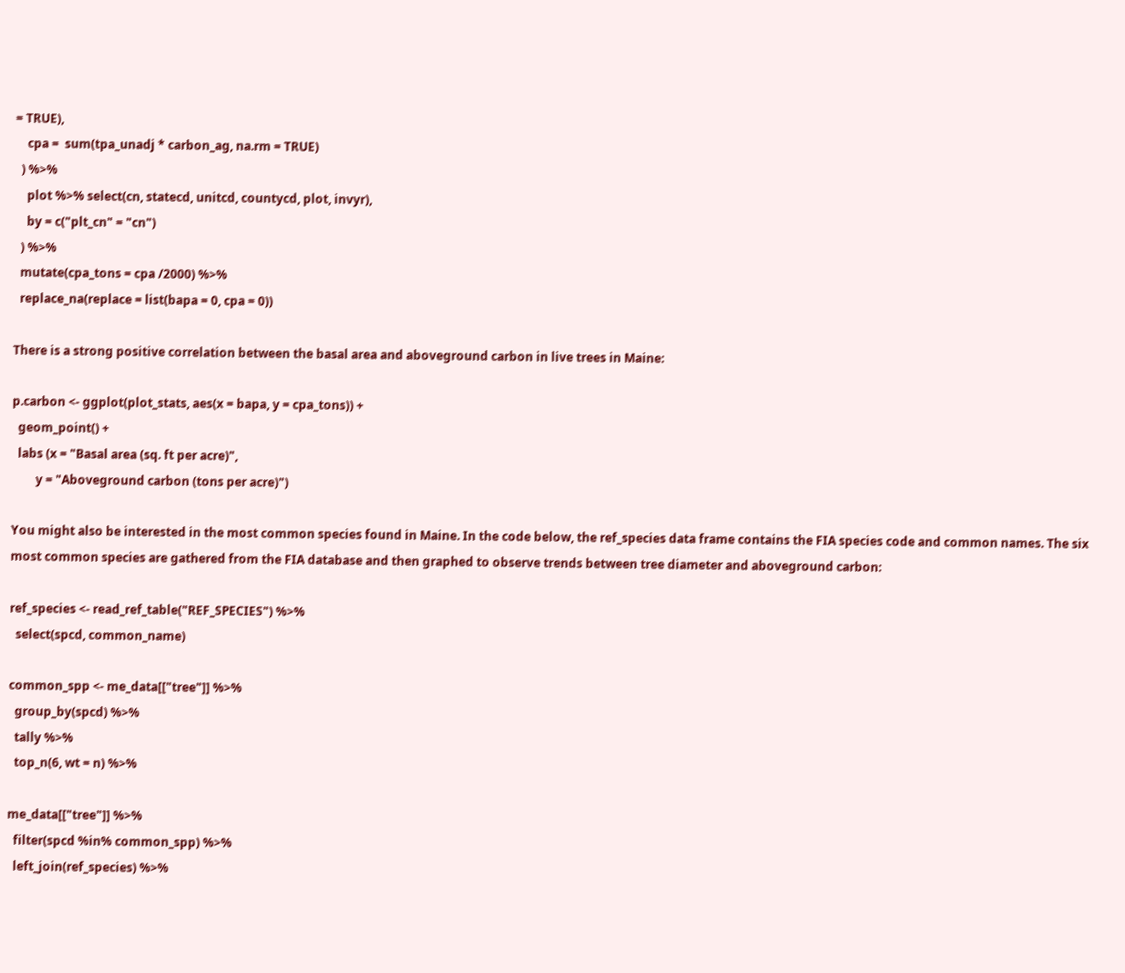= TRUE),
    cpa =  sum(tpa_unadj * carbon_ag, na.rm = TRUE)
  ) %>%
    plot %>% select(cn, statecd, unitcd, countycd, plot, invyr),
    by = c("plt_cn" = "cn")
  ) %>%
  mutate(cpa_tons = cpa /2000) %>%
  replace_na(replace = list(bapa = 0, cpa = 0))

There is a strong positive correlation between the basal area and aboveground carbon in live trees in Maine:

p.carbon <- ggplot(plot_stats, aes(x = bapa, y = cpa_tons)) +
  geom_point() +
  labs (x = "Basal area (sq. ft per acre)",
        y = "Aboveground carbon (tons per acre)")

You might also be interested in the most common species found in Maine. In the code below, the ref_species data frame contains the FIA species code and common names. The six most common species are gathered from the FIA database and then graphed to observe trends between tree diameter and aboveground carbon:

ref_species <- read_ref_table("REF_SPECIES") %>%
  select(spcd, common_name)

common_spp <- me_data[["tree"]] %>%
  group_by(spcd) %>%
  tally %>%
  top_n(6, wt = n) %>%

me_data[["tree"]] %>%
  filter(spcd %in% common_spp) %>%
  left_join(ref_species) %>%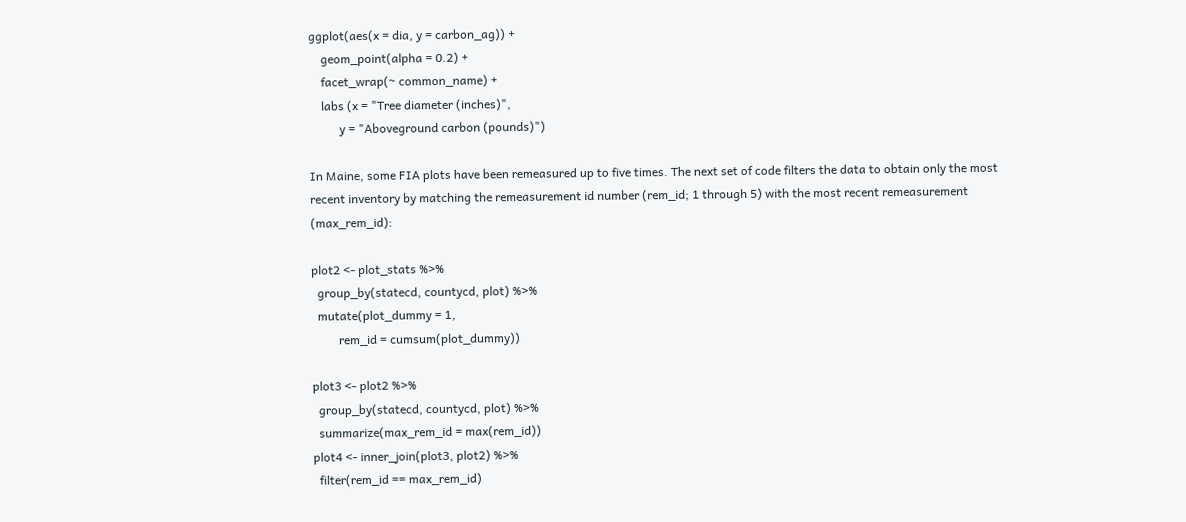ggplot(aes(x = dia, y = carbon_ag)) +
    geom_point(alpha = 0.2) +
    facet_wrap(~ common_name) +
    labs (x = "Tree diameter (inches)",
          y = "Aboveground carbon (pounds)")

In Maine, some FIA plots have been remeasured up to five times. The next set of code filters the data to obtain only the most recent inventory by matching the remeasurement id number (rem_id; 1 through 5) with the most recent remeasurement (max_rem_id):

plot2 <- plot_stats %>%
  group_by(statecd, countycd, plot) %>%
  mutate(plot_dummy = 1,
         rem_id = cumsum(plot_dummy))

plot3 <- plot2 %>%
  group_by(statecd, countycd, plot) %>%
  summarize(max_rem_id = max(rem_id))
plot4 <- inner_join(plot3, plot2) %>%
  filter(rem_id == max_rem_id)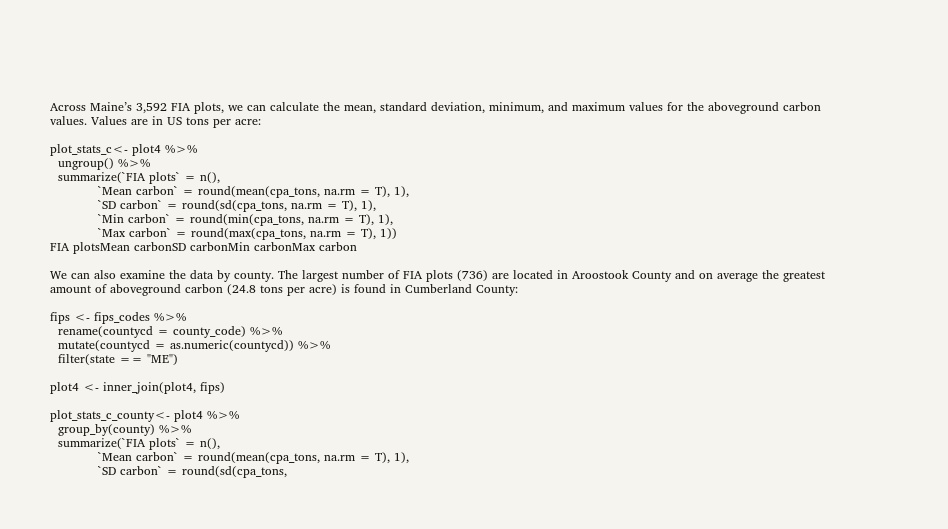Across Maine’s 3,592 FIA plots, we can calculate the mean, standard deviation, minimum, and maximum values for the aboveground carbon values. Values are in US tons per acre:

plot_stats_c<- plot4 %>%
  ungroup() %>%
  summarize(`FIA plots` = n(),
            `Mean carbon` = round(mean(cpa_tons, na.rm = T), 1),
            `SD carbon` = round(sd(cpa_tons, na.rm = T), 1),
            `Min carbon` = round(min(cpa_tons, na.rm = T), 1),
            `Max carbon` = round(max(cpa_tons, na.rm = T), 1))
FIA plotsMean carbonSD carbonMin carbonMax carbon

We can also examine the data by county. The largest number of FIA plots (736) are located in Aroostook County and on average the greatest amount of aboveground carbon (24.8 tons per acre) is found in Cumberland County:

fips <- fips_codes %>%
  rename(countycd = county_code) %>%
  mutate(countycd = as.numeric(countycd)) %>%
  filter(state == "ME")

plot4 <- inner_join(plot4, fips)

plot_stats_c_county<- plot4 %>%
  group_by(county) %>%
  summarize(`FIA plots` = n(),
            `Mean carbon` = round(mean(cpa_tons, na.rm = T), 1),
            `SD carbon` = round(sd(cpa_tons,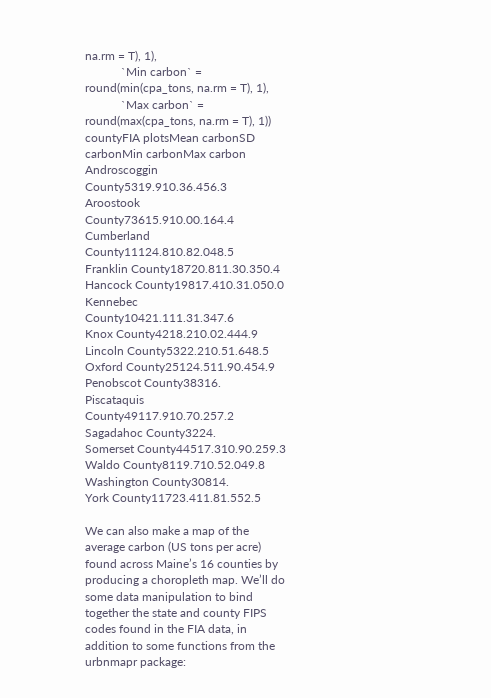na.rm = T), 1),
            `Min carbon` = round(min(cpa_tons, na.rm = T), 1),
            `Max carbon` = round(max(cpa_tons, na.rm = T), 1))
countyFIA plotsMean carbonSD carbonMin carbonMax carbon
Androscoggin County5319.910.36.456.3
Aroostook County73615.910.00.164.4
Cumberland County11124.810.82.048.5
Franklin County18720.811.30.350.4
Hancock County19817.410.31.050.0
Kennebec County10421.111.31.347.6
Knox County4218.210.02.444.9
Lincoln County5322.210.51.648.5
Oxford County25124.511.90.454.9
Penobscot County38316.
Piscataquis County49117.910.70.257.2
Sagadahoc County3224.
Somerset County44517.310.90.259.3
Waldo County8119.710.52.049.8
Washington County30814.
York County11723.411.81.552.5

We can also make a map of the average carbon (US tons per acre) found across Maine’s 16 counties by producing a choropleth map. We’ll do some data manipulation to bind together the state and county FIPS codes found in the FIA data, in addition to some functions from the urbnmapr package: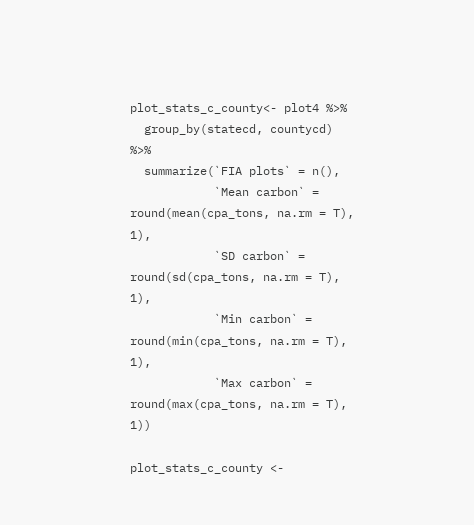plot_stats_c_county<- plot4 %>%
  group_by(statecd, countycd) %>%
  summarize(`FIA plots` = n(),
            `Mean carbon` = round(mean(cpa_tons, na.rm = T), 1),
            `SD carbon` = round(sd(cpa_tons, na.rm = T), 1),
            `Min carbon` = round(min(cpa_tons, na.rm = T), 1),
            `Max carbon` = round(max(cpa_tons, na.rm = T), 1))

plot_stats_c_county <-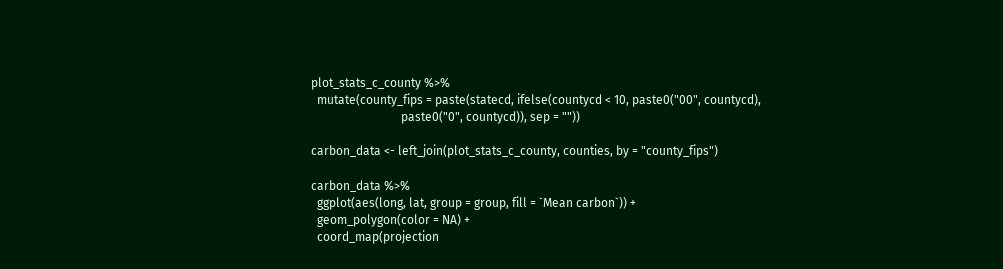plot_stats_c_county %>%
  mutate(county_fips = paste(statecd, ifelse(countycd < 10, paste0("00", countycd),
                              paste0("0", countycd)), sep = ""))

carbon_data <- left_join(plot_stats_c_county, counties, by = "county_fips")

carbon_data %>%
  ggplot(aes(long, lat, group = group, fill = `Mean carbon`)) +
  geom_polygon(color = NA) +
  coord_map(projection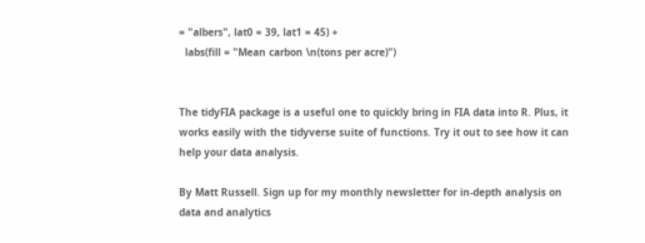= "albers", lat0 = 39, lat1 = 45) +
  labs(fill = "Mean carbon \n(tons per acre)")


The tidyFIA package is a useful one to quickly bring in FIA data into R. Plus, it works easily with the tidyverse suite of functions. Try it out to see how it can help your data analysis.

By Matt Russell. Sign up for my monthly newsletter for in-depth analysis on data and analytics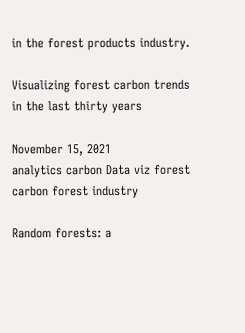in the forest products industry.

Visualizing forest carbon trends in the last thirty years

November 15, 2021
analytics carbon Data viz forest carbon forest industry

Random forests: a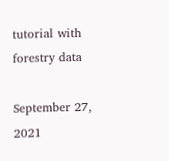tutorial with forestry data

September 27, 2021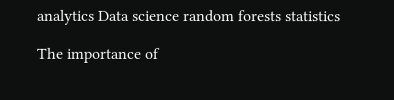analytics Data science random forests statistics

The importance of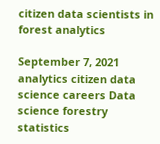citizen data scientists in forest analytics

September 7, 2021
analytics citizen data science careers Data science forestry statistics